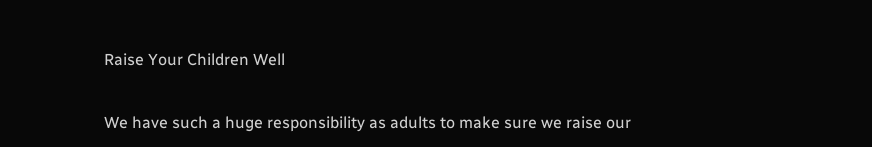Raise Your Children Well


We have such a huge responsibility as adults to make sure we raise our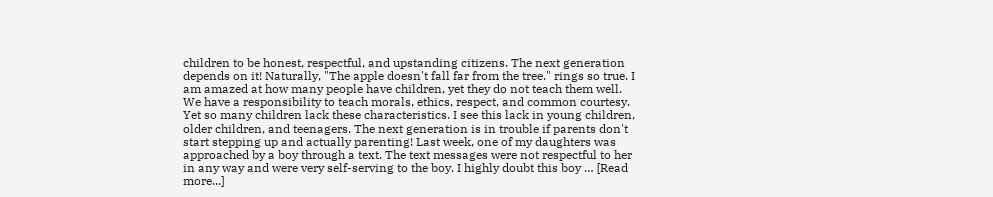children to be honest, respectful, and upstanding citizens. The next generation depends on it! Naturally, "The apple doesn't fall far from the tree." rings so true. I am amazed at how many people have children, yet they do not teach them well. We have a responsibility to teach morals, ethics, respect, and common courtesy. Yet so many children lack these characteristics. I see this lack in young children, older children, and teenagers. The next generation is in trouble if parents don't start stepping up and actually parenting! Last week, one of my daughters was approached by a boy through a text. The text messages were not respectful to her in any way and were very self-serving to the boy. I highly doubt this boy … [Read more...]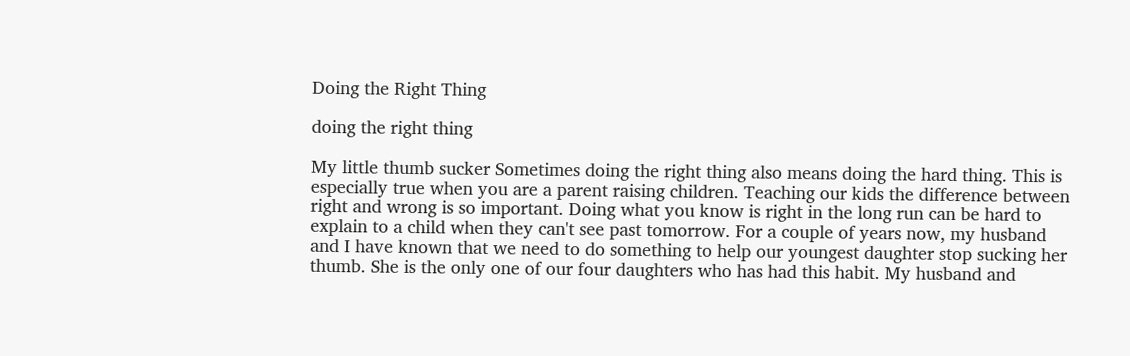Doing the Right Thing

doing the right thing

My little thumb sucker Sometimes doing the right thing also means doing the hard thing. This is especially true when you are a parent raising children. Teaching our kids the difference between right and wrong is so important. Doing what you know is right in the long run can be hard to explain to a child when they can't see past tomorrow. For a couple of years now, my husband and I have known that we need to do something to help our youngest daughter stop sucking her thumb. She is the only one of our four daughters who has had this habit. My husband and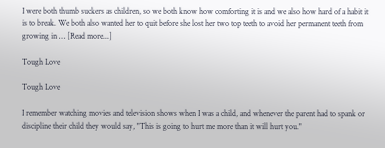I were both thumb suckers as children, so we both know how comforting it is and we also how hard of a habit it is to break. We both also wanted her to quit before she lost her two top teeth to avoid her permanent teeth from growing in … [Read more...]

Tough Love

Tough Love

I remember watching movies and television shows when I was a child, and whenever the parent had to spank or discipline their child they would say, "This is going to hurt me more than it will hurt you."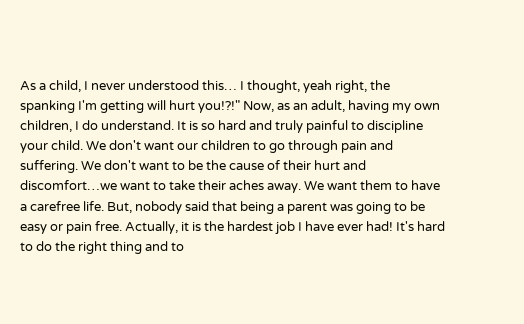As a child, I never understood this… I thought, yeah right, the spanking I'm getting will hurt you!?!" Now, as an adult, having my own children, I do understand. It is so hard and truly painful to discipline your child. We don't want our children to go through pain and suffering. We don't want to be the cause of their hurt and discomfort…we want to take their aches away. We want them to have a carefree life. But, nobody said that being a parent was going to be easy or pain free. Actually, it is the hardest job I have ever had! It's hard to do the right thing and to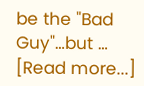be the "Bad Guy"…but … [Read more...]